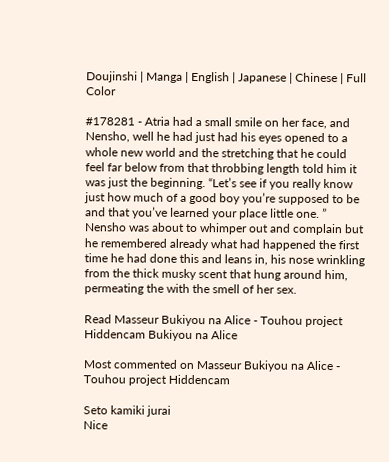Doujinshi | Manga | English | Japanese | Chinese | Full Color

#178281 - Atria had a small smile on her face, and Nensho, well he had just had his eyes opened to a whole new world and the stretching that he could feel far below from that throbbing length told him it was just the beginning. “Let’s see if you really know just how much of a good boy you’re supposed to be and that you’ve learned your place little one. ” Nensho was about to whimper out and complain but he remembered already what had happened the first time he had done this and leans in, his nose wrinkling from the thick musky scent that hung around him, permeating the with the smell of her sex.

Read Masseur Bukiyou na Alice - Touhou project Hiddencam Bukiyou na Alice

Most commented on Masseur Bukiyou na Alice - Touhou project Hiddencam

Seto kamiki jurai
Nice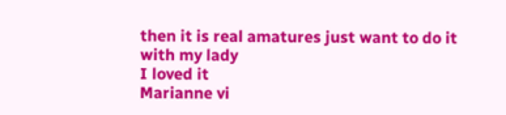then it is real amatures just want to do it with my lady
I loved it
Marianne vi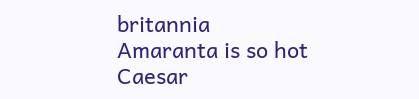britannia
Amaranta is so hot
Caesar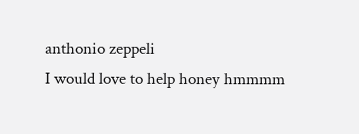anthonio zeppeli
I would love to help honey hmmmm